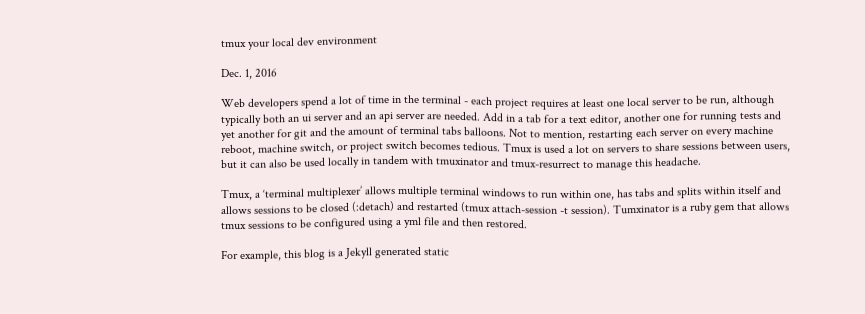tmux your local dev environment

Dec. 1, 2016

Web developers spend a lot of time in the terminal - each project requires at least one local server to be run, although typically both an ui server and an api server are needed. Add in a tab for a text editor, another one for running tests and yet another for git and the amount of terminal tabs balloons. Not to mention, restarting each server on every machine reboot, machine switch, or project switch becomes tedious. Tmux is used a lot on servers to share sessions between users, but it can also be used locally in tandem with tmuxinator and tmux-resurrect to manage this headache.

Tmux, a ‘terminal multiplexer’ allows multiple terminal windows to run within one, has tabs and splits within itself and allows sessions to be closed (:detach) and restarted (tmux attach-session -t session). Tumxinator is a ruby gem that allows tmux sessions to be configured using a yml file and then restored.

For example, this blog is a Jekyll generated static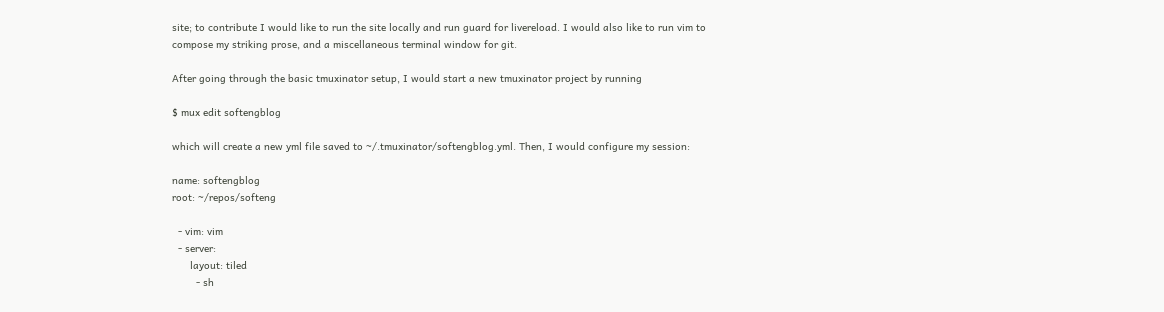site; to contribute I would like to run the site locally and run guard for livereload. I would also like to run vim to compose my striking prose, and a miscellaneous terminal window for git.

After going through the basic tmuxinator setup, I would start a new tmuxinator project by running

$ mux edit softengblog

which will create a new yml file saved to ~/.tmuxinator/softengblog.yml. Then, I would configure my session:

name: softengblog
root: ~/repos/softeng

  - vim: vim
  - server:
      layout: tiled
        - sh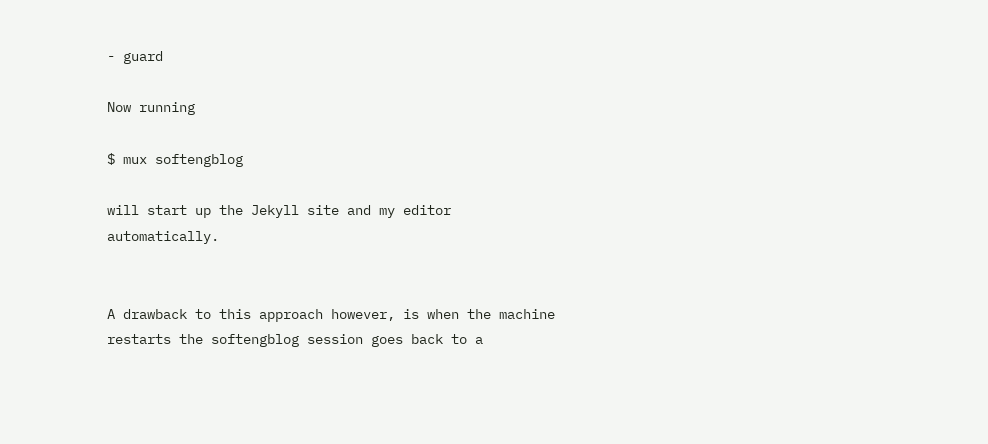- guard

Now running

$ mux softengblog

will start up the Jekyll site and my editor automatically.


A drawback to this approach however, is when the machine restarts the softengblog session goes back to a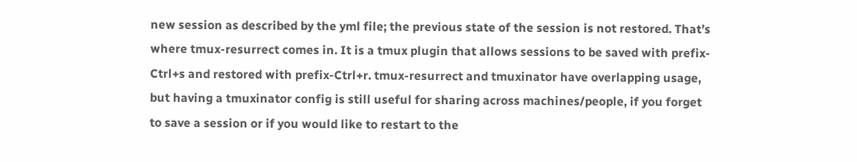new session as described by the yml file; the previous state of the session is not restored. That’s where tmux-resurrect comes in. It is a tmux plugin that allows sessions to be saved with prefix-Ctrl+s and restored with prefix-Ctrl+r. tmux-resurrect and tmuxinator have overlapping usage, but having a tmuxinator config is still useful for sharing across machines/people, if you forget to save a session or if you would like to restart to the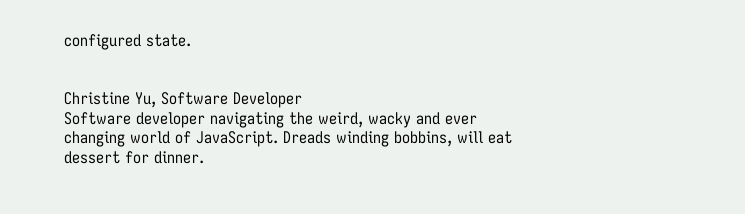configured state.


Christine Yu, Software Developer
Software developer navigating the weird, wacky and ever changing world of JavaScript. Dreads winding bobbins, will eat dessert for dinner.